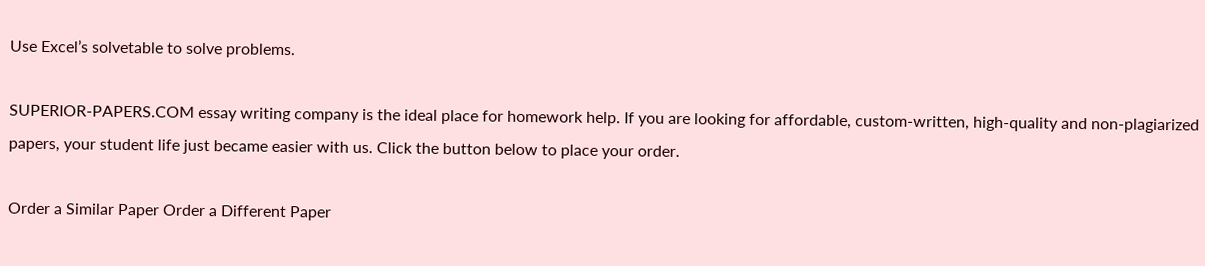Use Excel’s solvetable to solve problems.

SUPERIOR-PAPERS.COM essay writing company is the ideal place for homework help. If you are looking for affordable, custom-written, high-quality and non-plagiarized papers, your student life just became easier with us. Click the button below to place your order.

Order a Similar Paper Order a Different Paper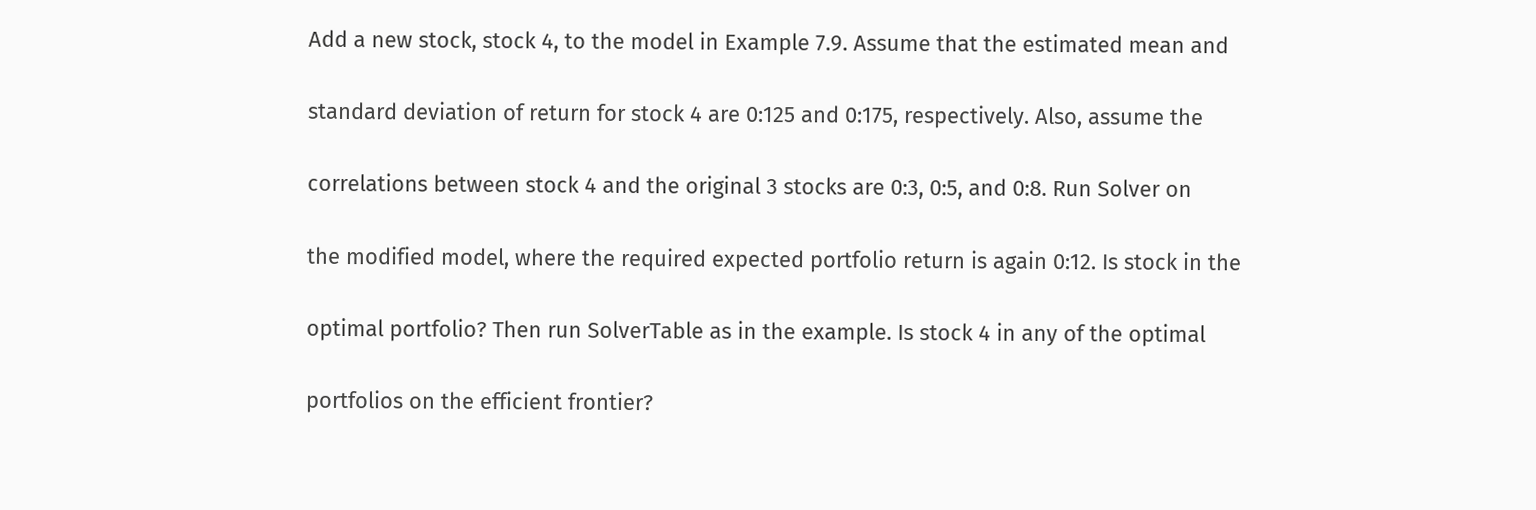Add a new stock, stock 4, to the model in Example 7.9. Assume that the estimated mean and

standard deviation of return for stock 4 are 0:125 and 0:175, respectively. Also, assume the

correlations between stock 4 and the original 3 stocks are 0:3, 0:5, and 0:8. Run Solver on

the modified model, where the required expected portfolio return is again 0:12. Is stock in the

optimal portfolio? Then run SolverTable as in the example. Is stock 4 in any of the optimal

portfolios on the efficient frontier?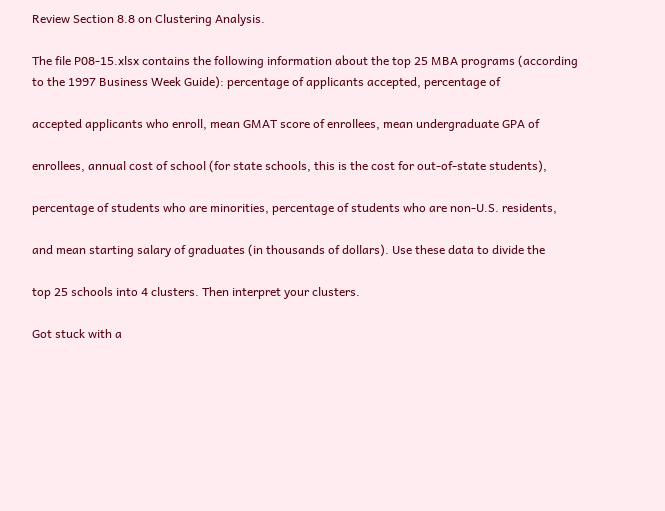Review Section 8.8 on Clustering Analysis.

The file P08-15.xlsx contains the following information about the top 25 MBA programs (according to the 1997 Business Week Guide): percentage of applicants accepted, percentage of

accepted applicants who enroll, mean GMAT score of enrollees, mean undergraduate GPA of

enrollees, annual cost of school (for state schools, this is the cost for out-of-state students),

percentage of students who are minorities, percentage of students who are non-U.S. residents,

and mean starting salary of graduates (in thousands of dollars). Use these data to divide the

top 25 schools into 4 clusters. Then interpret your clusters.

Got stuck with a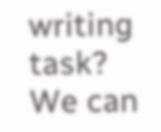writing task? We can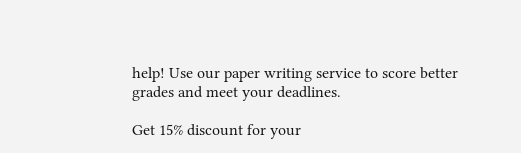help! Use our paper writing service to score better grades and meet your deadlines.

Get 15% discount for your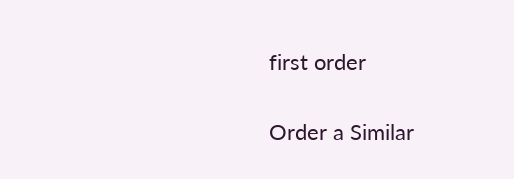first order

Order a Similar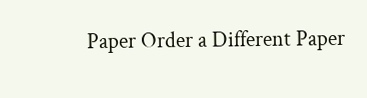Paper Order a Different Paper